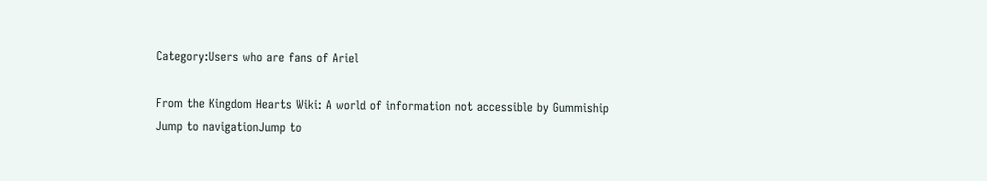Category:Users who are fans of Ariel

From the Kingdom Hearts Wiki: A world of information not accessible by Gummiship
Jump to navigationJump to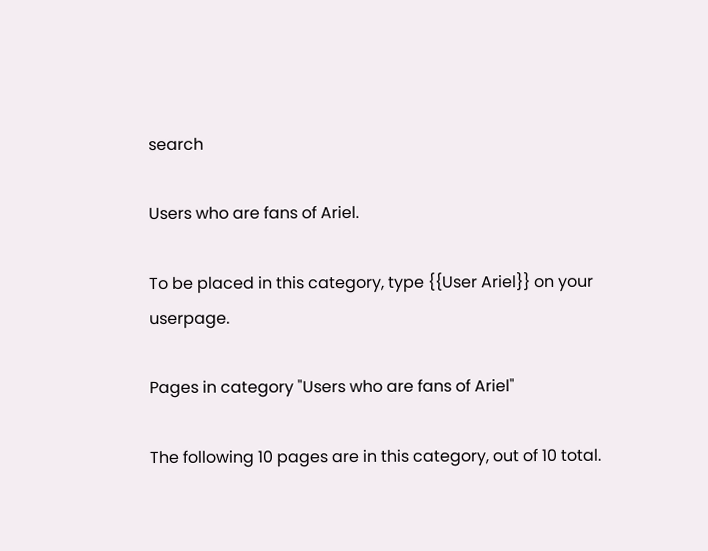search

Users who are fans of Ariel.

To be placed in this category, type {{User Ariel}} on your userpage.

Pages in category "Users who are fans of Ariel"

The following 10 pages are in this category, out of 10 total.